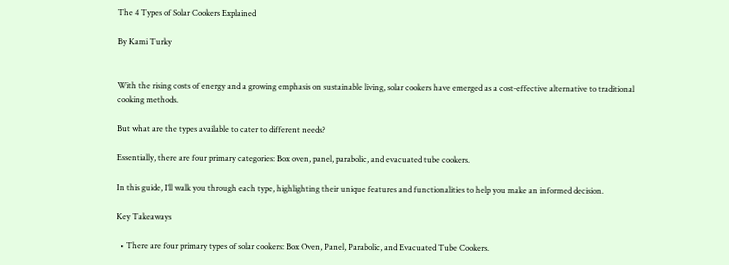The 4 Types of Solar Cookers Explained

By Kami Turky


With the rising costs of energy and a growing emphasis on sustainable living, solar cookers have emerged as a cost-effective alternative to traditional cooking methods.

But what are the types available to cater to different needs?

Essentially, there are four primary categories: Box oven, panel, parabolic, and evacuated tube cookers.

In this guide, I’ll walk you through each type, highlighting their unique features and functionalities to help you make an informed decision.

Key Takeaways

  • There are four primary types of solar cookers: Box Oven, Panel, Parabolic, and Evacuated Tube Cookers.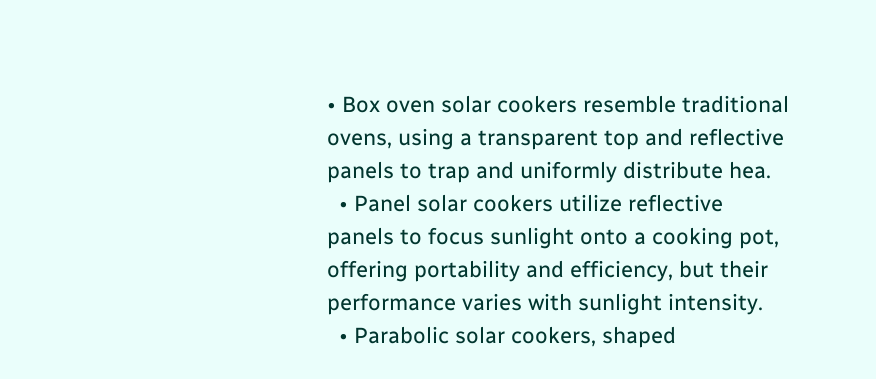• Box oven solar cookers resemble traditional ovens, using a transparent top and reflective panels to trap and uniformly distribute hea.
  • Panel solar cookers utilize reflective panels to focus sunlight onto a cooking pot, offering portability and efficiency, but their performance varies with sunlight intensity.
  • Parabolic solar cookers, shaped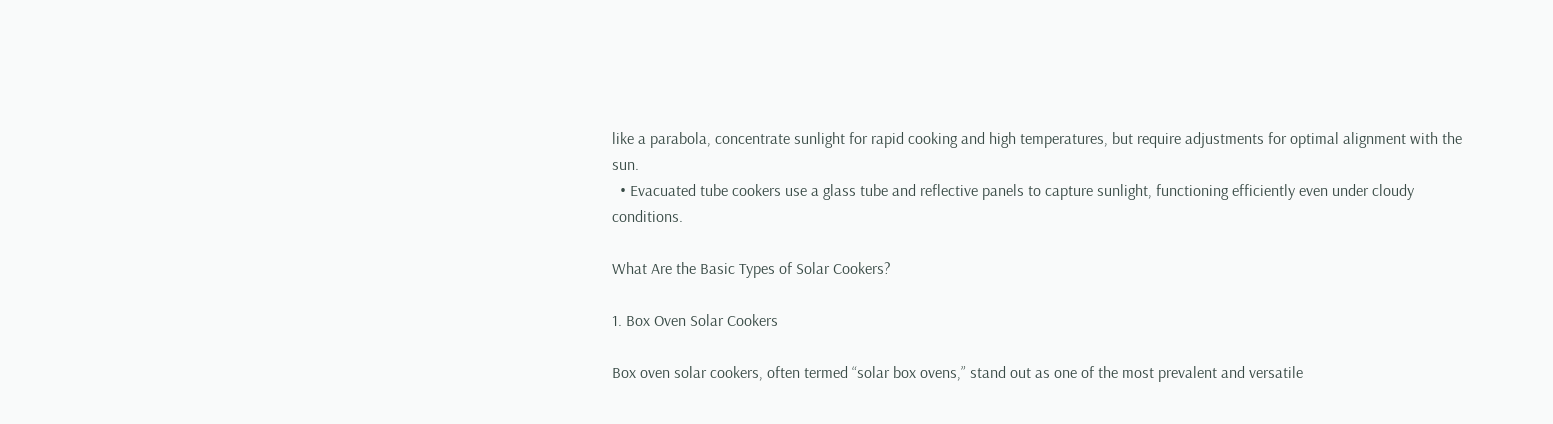like a parabola, concentrate sunlight for rapid cooking and high temperatures, but require adjustments for optimal alignment with the sun.
  • Evacuated tube cookers use a glass tube and reflective panels to capture sunlight, functioning efficiently even under cloudy conditions.

What Are the Basic Types of Solar Cookers?

1. Box Oven Solar Cookers

Box oven solar cookers, often termed “solar box ovens,” stand out as one of the most prevalent and versatile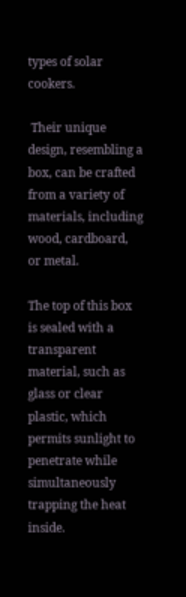types of solar cookers.

 Their unique design, resembling a box, can be crafted from a variety of materials, including wood, cardboard, or metal.

The top of this box is sealed with a transparent material, such as glass or clear plastic, which permits sunlight to penetrate while simultaneously trapping the heat inside.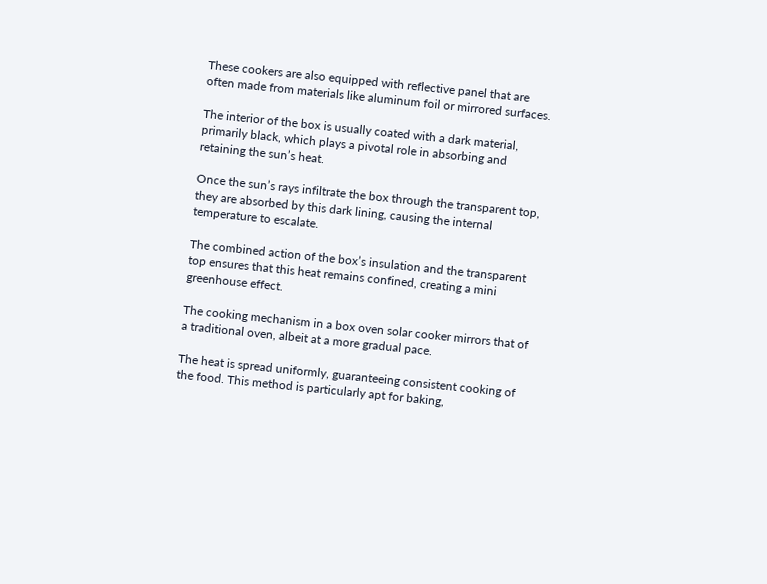These cookers are also equipped with reflective panel that are often made from materials like aluminum foil or mirrored surfaces.

The interior of the box is usually coated with a dark material, primarily black, which plays a pivotal role in absorbing and retaining the sun’s heat.

Once the sun’s rays infiltrate the box through the transparent top, they are absorbed by this dark lining, causing the internal temperature to escalate.

The combined action of the box’s insulation and the transparent top ensures that this heat remains confined, creating a mini greenhouse effect.

The cooking mechanism in a box oven solar cooker mirrors that of a traditional oven, albeit at a more gradual pace.

The heat is spread uniformly, guaranteeing consistent cooking of the food. This method is particularly apt for baking,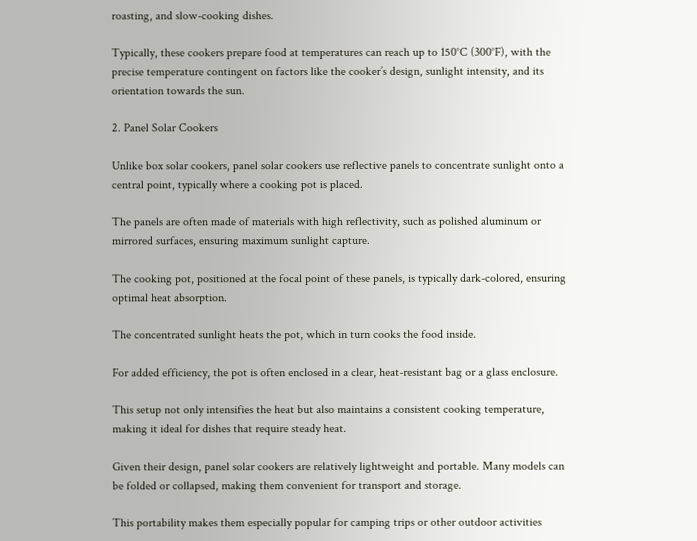roasting, and slow-cooking dishes.

Typically, these cookers prepare food at temperatures can reach up to 150°C (300°F), with the precise temperature contingent on factors like the cooker’s design, sunlight intensity, and its orientation towards the sun.

2. Panel Solar Cookers

Unlike box solar cookers, panel solar cookers use reflective panels to concentrate sunlight onto a central point, typically where a cooking pot is placed.

The panels are often made of materials with high reflectivity, such as polished aluminum or mirrored surfaces, ensuring maximum sunlight capture.

The cooking pot, positioned at the focal point of these panels, is typically dark-colored, ensuring optimal heat absorption.

The concentrated sunlight heats the pot, which in turn cooks the food inside.

For added efficiency, the pot is often enclosed in a clear, heat-resistant bag or a glass enclosure.

This setup not only intensifies the heat but also maintains a consistent cooking temperature, making it ideal for dishes that require steady heat.

Given their design, panel solar cookers are relatively lightweight and portable. Many models can be folded or collapsed, making them convenient for transport and storage.

This portability makes them especially popular for camping trips or other outdoor activities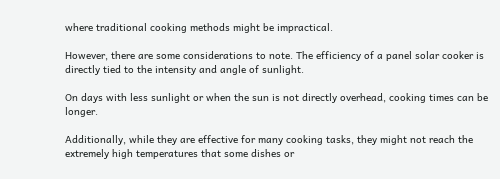where traditional cooking methods might be impractical.

However, there are some considerations to note. The efficiency of a panel solar cooker is directly tied to the intensity and angle of sunlight.

On days with less sunlight or when the sun is not directly overhead, cooking times can be longer.

Additionally, while they are effective for many cooking tasks, they might not reach the extremely high temperatures that some dishes or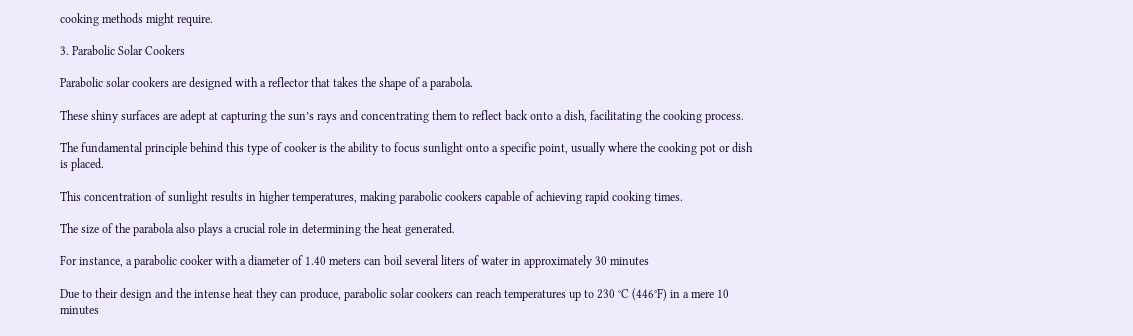cooking methods might require.

3. Parabolic Solar Cookers

Parabolic solar cookers are designed with a reflector that takes the shape of a parabola.

These shiny surfaces are adept at capturing the sun’s rays and concentrating them to reflect back onto a dish, facilitating the cooking process.

The fundamental principle behind this type of cooker is the ability to focus sunlight onto a specific point, usually where the cooking pot or dish is placed.

This concentration of sunlight results in higher temperatures, making parabolic cookers capable of achieving rapid cooking times.

The size of the parabola also plays a crucial role in determining the heat generated.

For instance, a parabolic cooker with a diameter of 1.40 meters can boil several liters of water in approximately 30 minutes

Due to their design and the intense heat they can produce, parabolic solar cookers can reach temperatures up to 230 °C (446°F) in a mere 10 minutes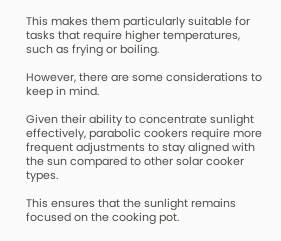This makes them particularly suitable for tasks that require higher temperatures, such as frying or boiling.

However, there are some considerations to keep in mind.

Given their ability to concentrate sunlight effectively, parabolic cookers require more frequent adjustments to stay aligned with the sun compared to other solar cooker types.

This ensures that the sunlight remains focused on the cooking pot.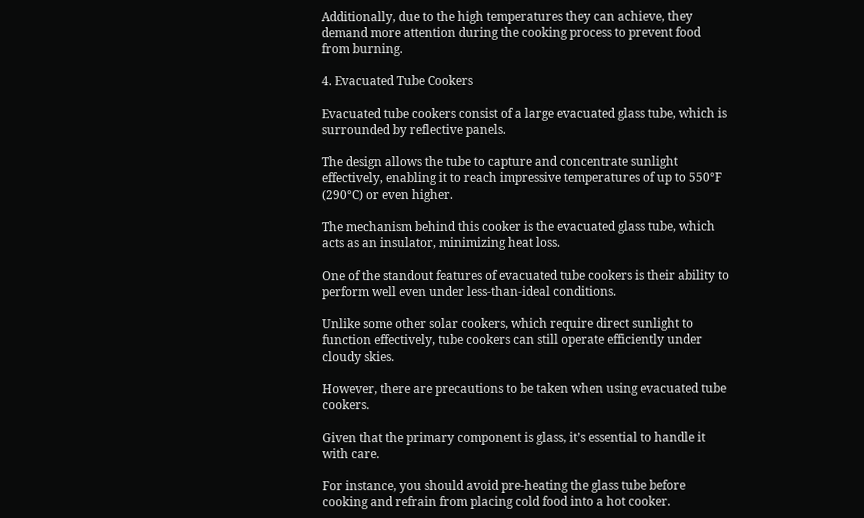Additionally, due to the high temperatures they can achieve, they demand more attention during the cooking process to prevent food from burning.

4. Evacuated Tube Cookers

Evacuated tube cookers consist of a large evacuated glass tube, which is surrounded by reflective panels.

The design allows the tube to capture and concentrate sunlight effectively, enabling it to reach impressive temperatures of up to 550°F (290°C) or even higher.

The mechanism behind this cooker is the evacuated glass tube, which acts as an insulator, minimizing heat loss.

One of the standout features of evacuated tube cookers is their ability to perform well even under less-than-ideal conditions.

Unlike some other solar cookers, which require direct sunlight to function effectively, tube cookers can still operate efficiently under cloudy skies.

However, there are precautions to be taken when using evacuated tube cookers.

Given that the primary component is glass, it’s essential to handle it with care.

For instance, you should avoid pre-heating the glass tube before cooking and refrain from placing cold food into a hot cooker.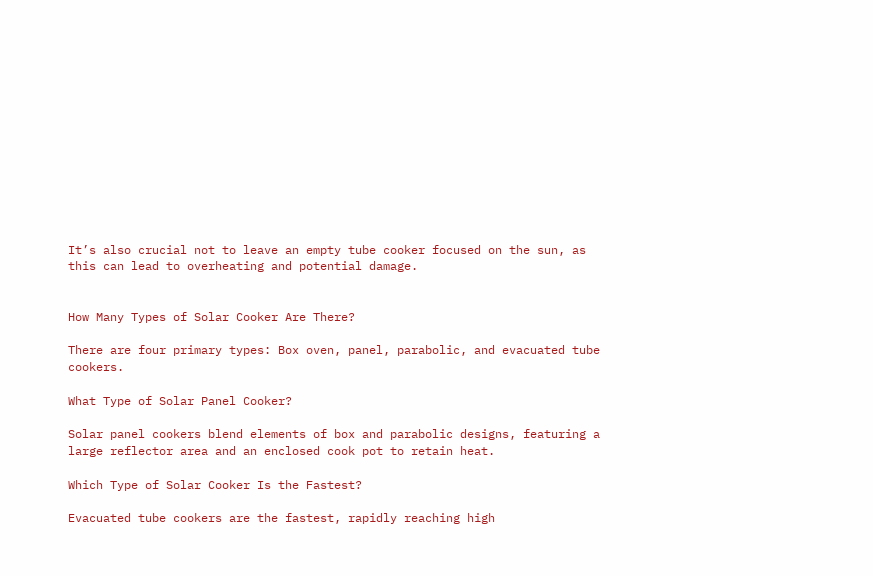It’s also crucial not to leave an empty tube cooker focused on the sun, as this can lead to overheating and potential damage.


How Many Types of Solar Cooker Are There?

There are four primary types: Box oven, panel, parabolic, and evacuated tube cookers.

What Type of Solar Panel Cooker?

Solar panel cookers blend elements of box and parabolic designs, featuring a large reflector area and an enclosed cook pot to retain heat.

Which Type of Solar Cooker Is the Fastest?

Evacuated tube cookers are the fastest, rapidly reaching high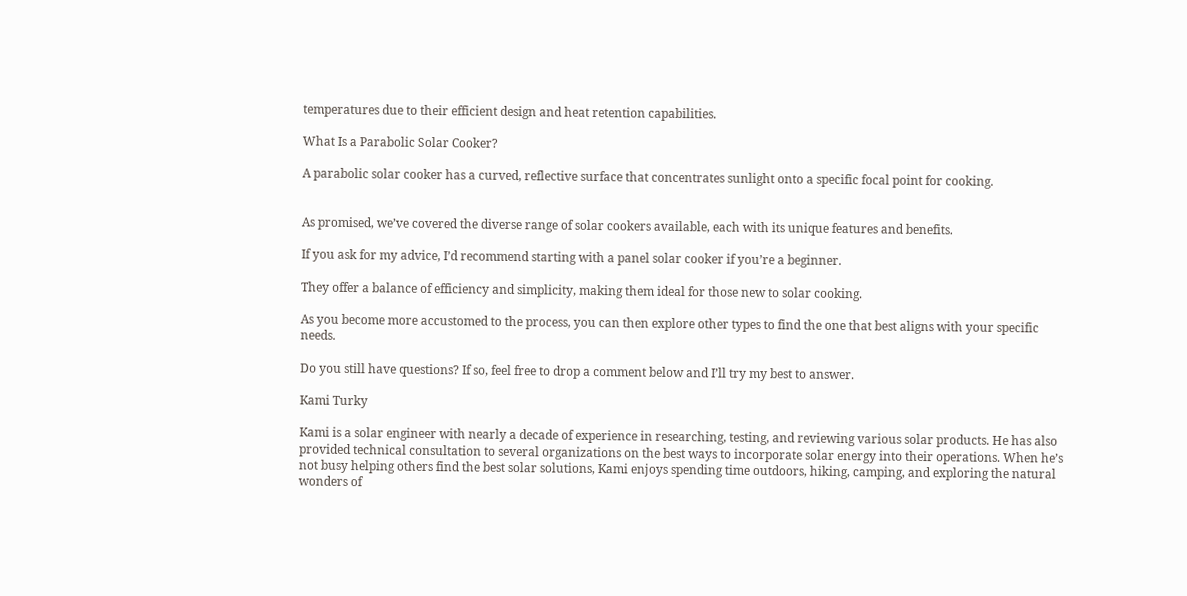temperatures due to their efficient design and heat retention capabilities.

What Is a Parabolic Solar Cooker?

A parabolic solar cooker has a curved, reflective surface that concentrates sunlight onto a specific focal point for cooking.


As promised, we’ve covered the diverse range of solar cookers available, each with its unique features and benefits.

If you ask for my advice, I’d recommend starting with a panel solar cooker if you’re a beginner.

They offer a balance of efficiency and simplicity, making them ideal for those new to solar cooking.

As you become more accustomed to the process, you can then explore other types to find the one that best aligns with your specific needs.

Do you still have questions? If so, feel free to drop a comment below and I’ll try my best to answer.

Kami Turky

Kami is a solar engineer with nearly a decade of experience in researching, testing, and reviewing various solar products. He has also provided technical consultation to several organizations on the best ways to incorporate solar energy into their operations. When he’s not busy helping others find the best solar solutions, Kami enjoys spending time outdoors, hiking, camping, and exploring the natural wonders of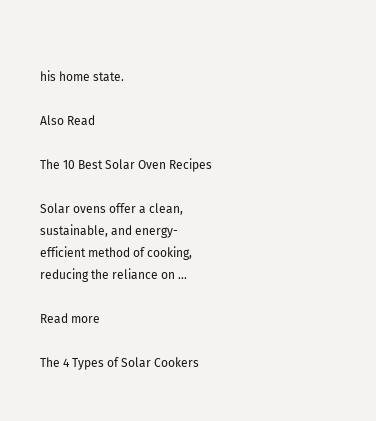his home state.

Also Read

The 10 Best Solar Oven Recipes

Solar ovens offer a clean, sustainable, and energy-efficient method of cooking, reducing the reliance on ...

Read more

The 4 Types of Solar Cookers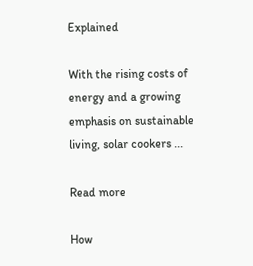Explained

With the rising costs of energy and a growing emphasis on sustainable living, solar cookers ...

Read more

How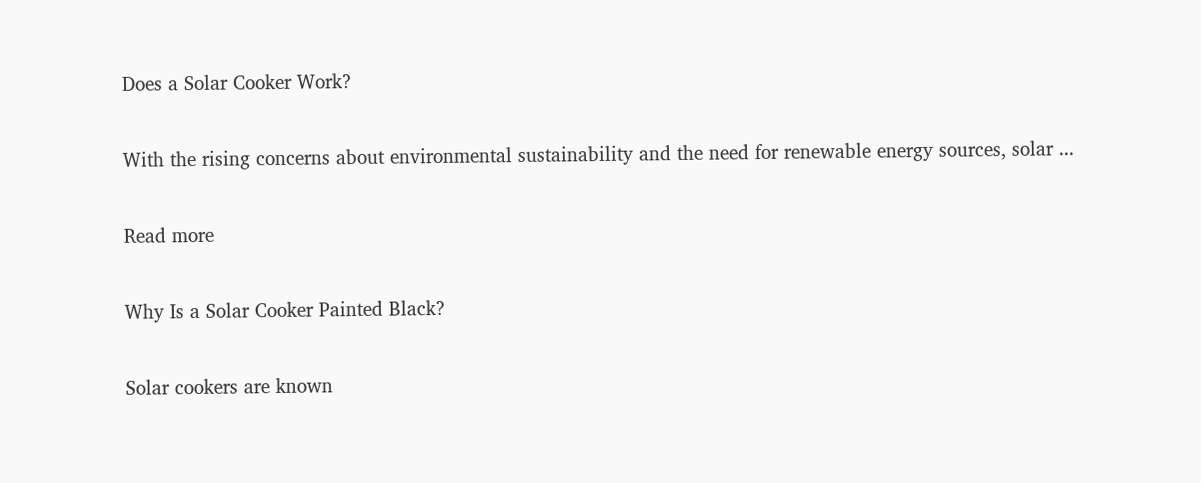Does a Solar Cooker Work?

With the rising concerns about environmental sustainability and the need for renewable energy sources, solar ...

Read more

Why Is a Solar Cooker Painted Black?

Solar cookers are known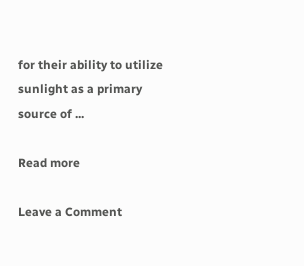for their ability to utilize sunlight as a primary source of ...

Read more

Leave a Comment